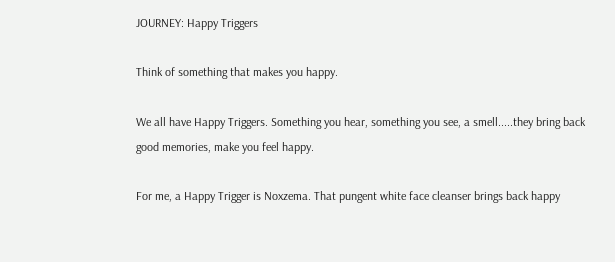JOURNEY: Happy Triggers

Think of something that makes you happy.

We all have Happy Triggers. Something you hear, something you see, a smell.....they bring back good memories, make you feel happy.

For me, a Happy Trigger is Noxzema. That pungent white face cleanser brings back happy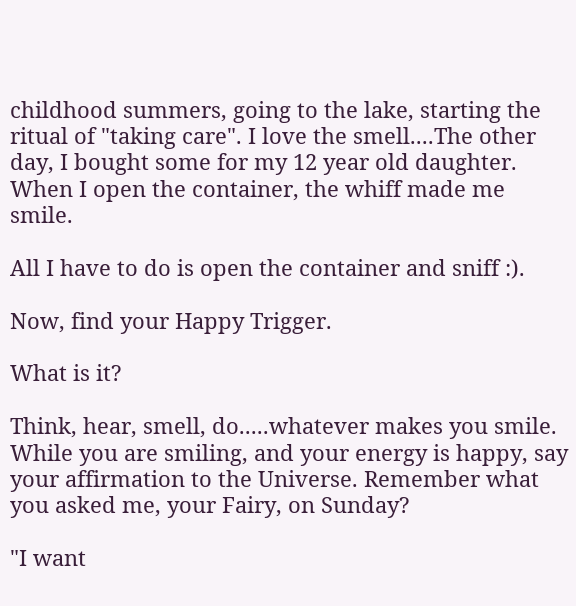childhood summers, going to the lake, starting the ritual of "taking care". I love the smell....The other day, I bought some for my 12 year old daughter. When I open the container, the whiff made me smile.

All I have to do is open the container and sniff :).

Now, find your Happy Trigger.

What is it?

Think, hear, smell, do.....whatever makes you smile. While you are smiling, and your energy is happy, say your affirmation to the Universe. Remember what you asked me, your Fairy, on Sunday?

"I want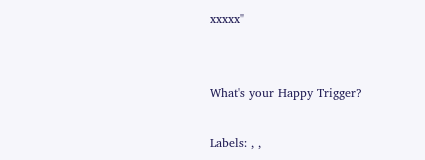xxxxx"


What's your Happy Trigger?

Labels: , ,